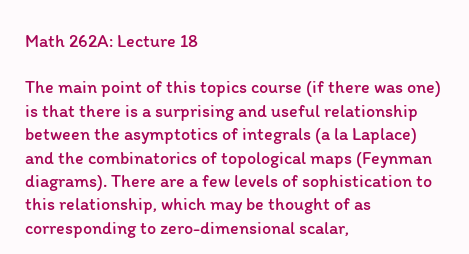Math 262A: Lecture 18

The main point of this topics course (if there was one) is that there is a surprising and useful relationship between the asymptotics of integrals (a la Laplace) and the combinatorics of topological maps (Feynman diagrams). There are a few levels of sophistication to this relationship, which may be thought of as corresponding to zero-dimensional scalar,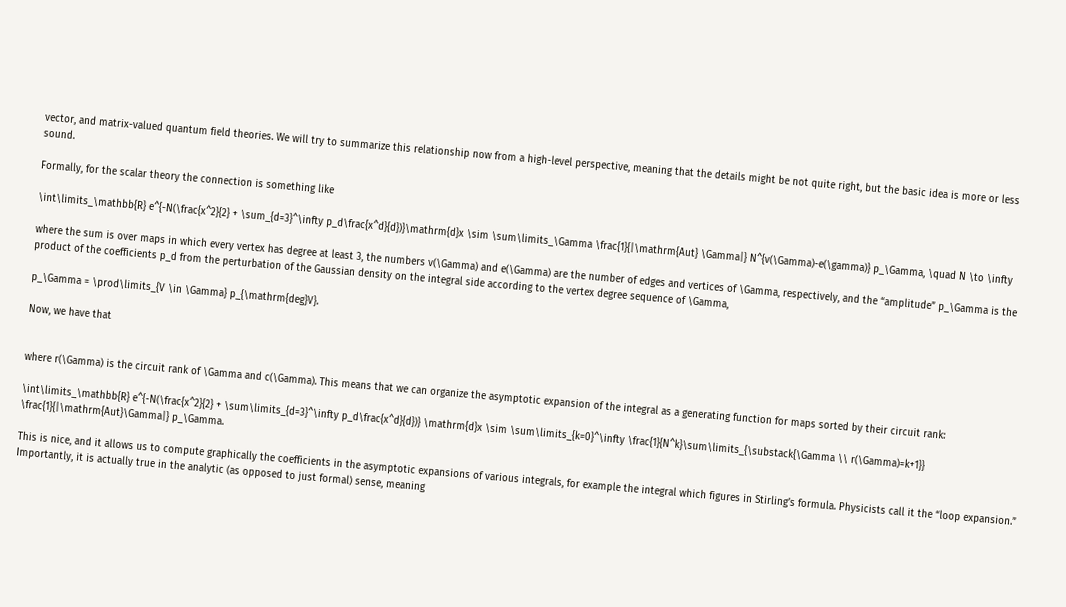vector, and matrix-valued quantum field theories. We will try to summarize this relationship now from a high-level perspective, meaning that the details might be not quite right, but the basic idea is more or less sound.

Formally, for the scalar theory the connection is something like

\int\limits_\mathbb{R} e^{-N(\frac{x^2}{2} + \sum_{d=3}^\infty p_d\frac{x^d}{d})}\mathrm{d}x \sim \sum\limits_\Gamma \frac{1}{|\mathrm{Aut} \Gamma|} N^{v(\Gamma)-e(\gamma)} p_\Gamma, \quad N \to \infty

where the sum is over maps in which every vertex has degree at least 3, the numbers v(\Gamma) and e(\Gamma) are the number of edges and vertices of \Gamma, respectively, and the “amplitude” p_\Gamma is the product of the coefficients p_d from the perturbation of the Gaussian density on the integral side according to the vertex degree sequence of \Gamma,

p_\Gamma = \prod\limits_{V \in \Gamma} p_{\mathrm{deg}V}.

Now, we have that


where r(\Gamma) is the circuit rank of \Gamma and c(\Gamma). This means that we can organize the asymptotic expansion of the integral as a generating function for maps sorted by their circuit rank:

\int\limits_\mathbb{R} e^{-N(\frac{x^2}{2} + \sum\limits_{d=3}^\infty p_d\frac{x^d}{d})} \mathrm{d}x \sim \sum\limits_{k=0}^\infty \frac{1}{N^k}\sum\limits_{\substack{\Gamma \\ r(\Gamma)=k+1}} \frac{1}{|\mathrm{Aut}\Gamma|} p_\Gamma.

This is nice, and it allows us to compute graphically the coefficients in the asymptotic expansions of various integrals, for example the integral which figures in Stirling’s formula. Physicists call it the “loop expansion.” Importantly, it is actually true in the analytic (as opposed to just formal) sense, meaning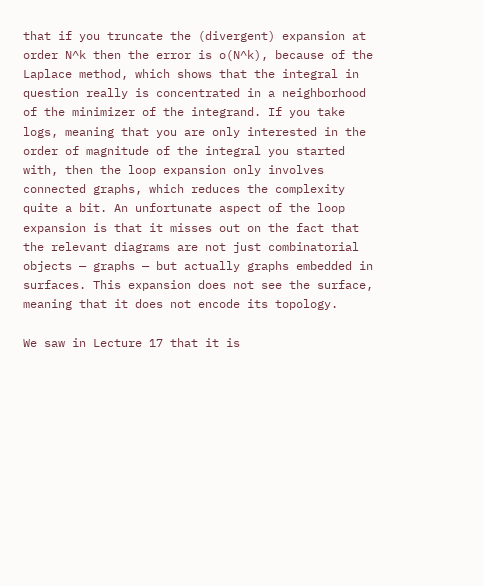that if you truncate the (divergent) expansion at order N^k then the error is o(N^k), because of the Laplace method, which shows that the integral in question really is concentrated in a neighborhood of the minimizer of the integrand. If you take logs, meaning that you are only interested in the order of magnitude of the integral you started with, then the loop expansion only involves connected graphs, which reduces the complexity quite a bit. An unfortunate aspect of the loop expansion is that it misses out on the fact that the relevant diagrams are not just combinatorial objects — graphs — but actually graphs embedded in surfaces. This expansion does not see the surface, meaning that it does not encode its topology.

We saw in Lecture 17 that it is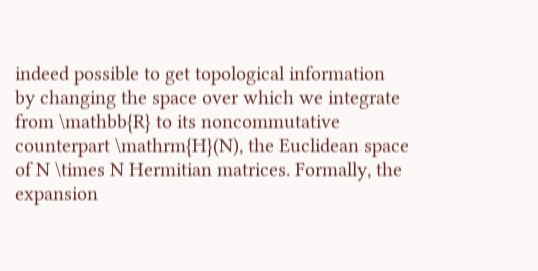indeed possible to get topological information by changing the space over which we integrate from \mathbb{R} to its noncommutative counterpart \mathrm{H}(N), the Euclidean space of N \times N Hermitian matrices. Formally, the expansion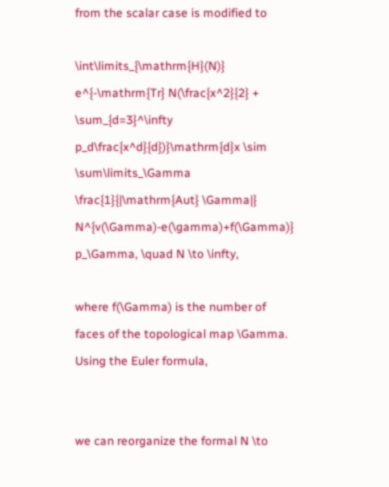from the scalar case is modified to

\int\limits_{\mathrm{H}(N)} e^{-\mathrm{Tr} N(\frac{x^2}{2} + \sum_{d=3}^\infty p_d\frac{x^d}{d})}\mathrm{d}x \sim \sum\limits_\Gamma \frac{1}{|\mathrm{Aut} \Gamma|} N^{v(\Gamma)-e(\gamma)+f(\Gamma)} p_\Gamma, \quad N \to \infty,

where f(\Gamma) is the number of faces of the topological map \Gamma. Using the Euler formula,


we can reorganize the formal N \to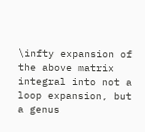\infty expansion of the above matrix integral into not a loop expansion, but a genus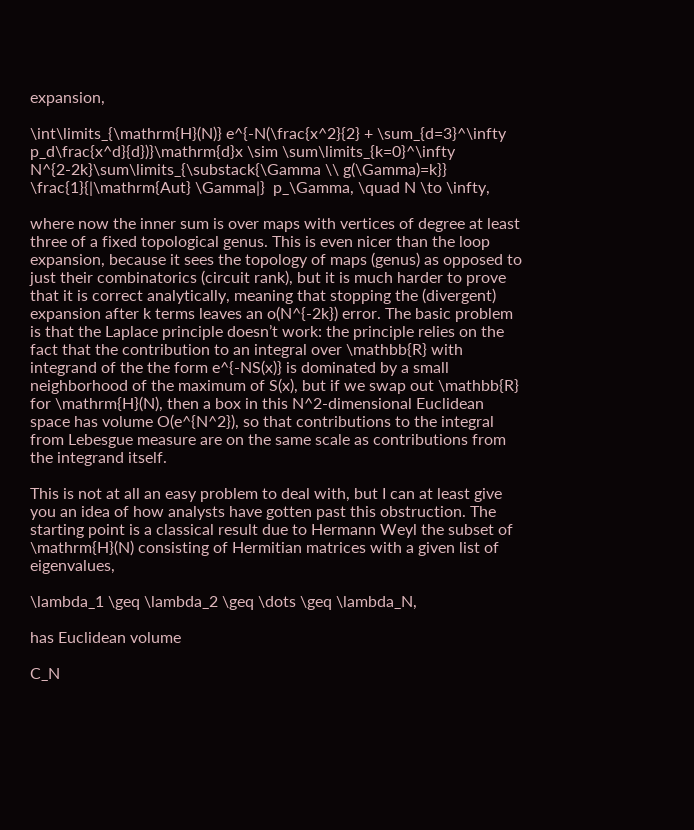expansion,

\int\limits_{\mathrm{H}(N)} e^{-N(\frac{x^2}{2} + \sum_{d=3}^\infty p_d\frac{x^d}{d})}\mathrm{d}x \sim \sum\limits_{k=0}^\infty N^{2-2k}\sum\limits_{\substack{\Gamma \\ g(\Gamma)=k}} \frac{1}{|\mathrm{Aut} \Gamma|}  p_\Gamma, \quad N \to \infty,

where now the inner sum is over maps with vertices of degree at least three of a fixed topological genus. This is even nicer than the loop expansion, because it sees the topology of maps (genus) as opposed to just their combinatorics (circuit rank), but it is much harder to prove that it is correct analytically, meaning that stopping the (divergent) expansion after k terms leaves an o(N^{-2k}) error. The basic problem is that the Laplace principle doesn’t work: the principle relies on the fact that the contribution to an integral over \mathbb{R} with integrand of the the form e^{-NS(x)} is dominated by a small neighborhood of the maximum of S(x), but if we swap out \mathbb{R} for \mathrm{H}(N), then a box in this N^2-dimensional Euclidean space has volume O(e^{N^2}), so that contributions to the integral from Lebesgue measure are on the same scale as contributions from the integrand itself.

This is not at all an easy problem to deal with, but I can at least give you an idea of how analysts have gotten past this obstruction. The starting point is a classical result due to Hermann Weyl the subset of \mathrm{H}(N) consisting of Hermitian matrices with a given list of eigenvalues,

\lambda_1 \geq \lambda_2 \geq \dots \geq \lambda_N,

has Euclidean volume

C_N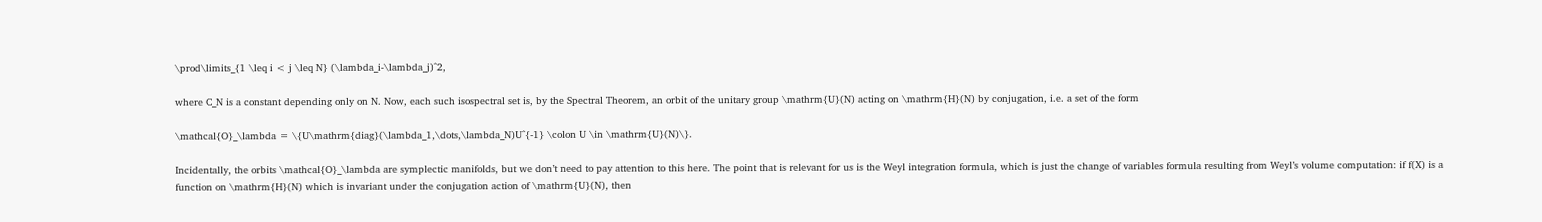\prod\limits_{1 \leq i < j \leq N} (\lambda_i-\lambda_j)^2,

where C_N is a constant depending only on N. Now, each such isospectral set is, by the Spectral Theorem, an orbit of the unitary group \mathrm{U}(N) acting on \mathrm{H}(N) by conjugation, i.e. a set of the form

\mathcal{O}_\lambda = \{U\mathrm{diag}(\lambda_1,\dots,\lambda_N)U^{-1} \colon U \in \mathrm{U}(N)\}.

Incidentally, the orbits \mathcal{O}_\lambda are symplectic manifolds, but we don’t need to pay attention to this here. The point that is relevant for us is the Weyl integration formula, which is just the change of variables formula resulting from Weyl’s volume computation: if f(X) is a function on \mathrm{H}(N) which is invariant under the conjugation action of \mathrm{U}(N), then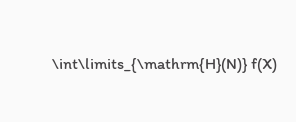\int\limits_{\mathrm{H}(N)} f(X)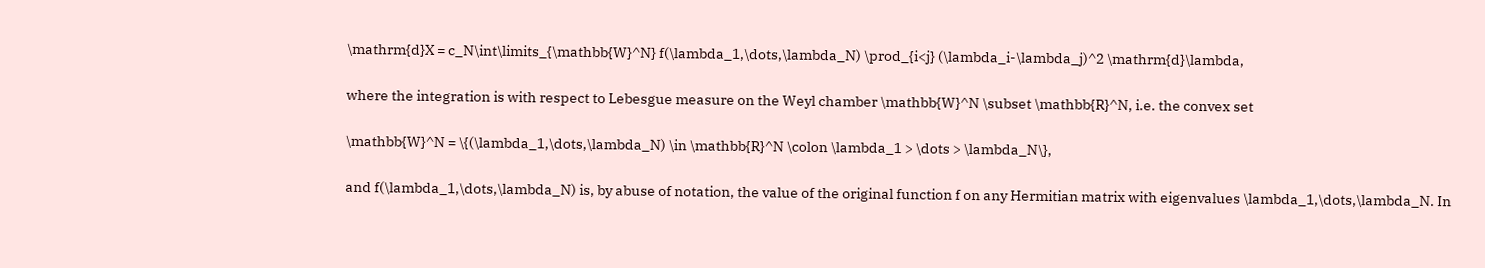\mathrm{d}X = c_N\int\limits_{\mathbb{W}^N} f(\lambda_1,\dots,\lambda_N) \prod_{i<j} (\lambda_i-\lambda_j)^2 \mathrm{d}\lambda,

where the integration is with respect to Lebesgue measure on the Weyl chamber \mathbb{W}^N \subset \mathbb{R}^N, i.e. the convex set

\mathbb{W}^N = \{(\lambda_1,\dots,\lambda_N) \in \mathbb{R}^N \colon \lambda_1 > \dots > \lambda_N\},

and f(\lambda_1,\dots,\lambda_N) is, by abuse of notation, the value of the original function f on any Hermitian matrix with eigenvalues \lambda_1,\dots,\lambda_N. In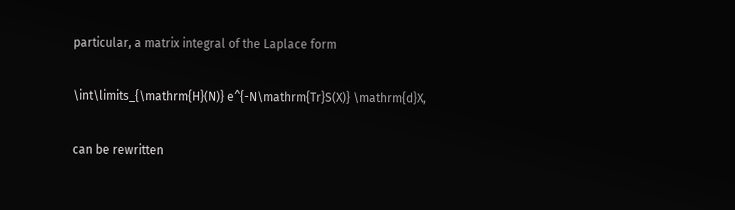particular, a matrix integral of the Laplace form

\int\limits_{\mathrm{H}(N)} e^{-N\mathrm{Tr}S(X)} \mathrm{d}X,

can be rewritten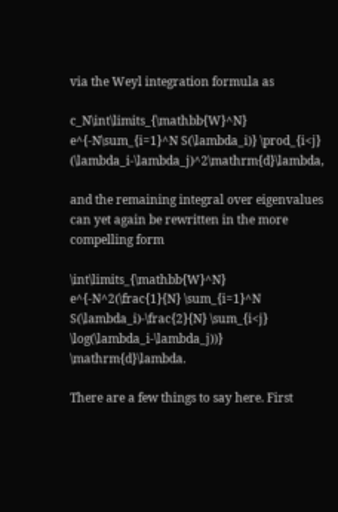via the Weyl integration formula as

c_N\int\limits_{\mathbb{W}^N} e^{-N\sum_{i=1}^N S(\lambda_i)} \prod_{i<j} (\lambda_i-\lambda_j)^2\mathrm{d}\lambda,

and the remaining integral over eigenvalues can yet again be rewritten in the more compelling form

\int\limits_{\mathbb{W}^N} e^{-N^2(\frac{1}{N} \sum_{i=1}^N S(\lambda_i)-\frac{2}{N} \sum_{i<j} \log(\lambda_i-\lambda_j))} \mathrm{d}\lambda.

There are a few things to say here. First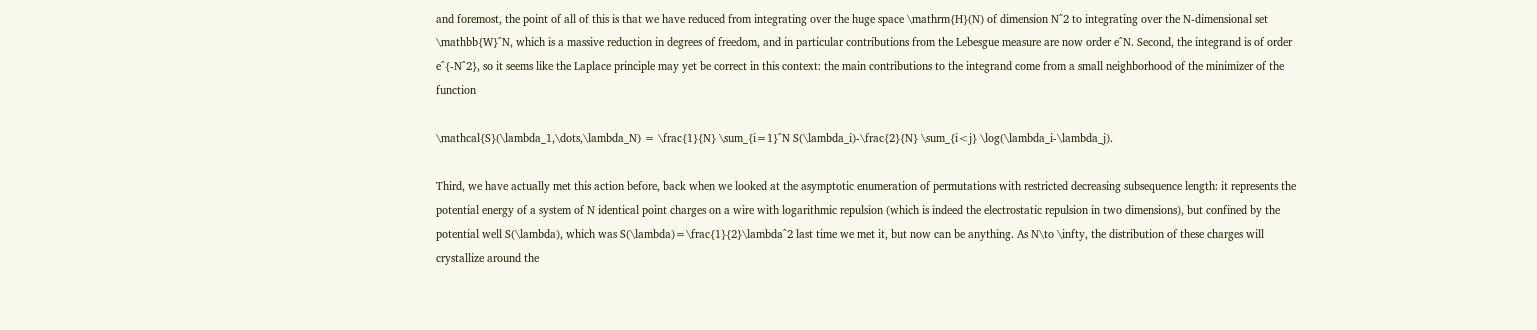and foremost, the point of all of this is that we have reduced from integrating over the huge space \mathrm{H}(N) of dimension N^2 to integrating over the N-dimensional set \mathbb{W}^N, which is a massive reduction in degrees of freedom, and in particular contributions from the Lebesgue measure are now order e^N. Second, the integrand is of order e^{-N^2}, so it seems like the Laplace principle may yet be correct in this context: the main contributions to the integrand come from a small neighborhood of the minimizer of the function

\mathcal{S}(\lambda_1,\dots,\lambda_N) = \frac{1}{N} \sum_{i=1}^N S(\lambda_i)-\frac{2}{N} \sum_{i<j} \log(\lambda_i-\lambda_j).

Third, we have actually met this action before, back when we looked at the asymptotic enumeration of permutations with restricted decreasing subsequence length: it represents the potential energy of a system of N identical point charges on a wire with logarithmic repulsion (which is indeed the electrostatic repulsion in two dimensions), but confined by the potential well S(\lambda), which was S(\lambda)=\frac{1}{2}\lambda^2 last time we met it, but now can be anything. As N\to \infty, the distribution of these charges will crystallize around the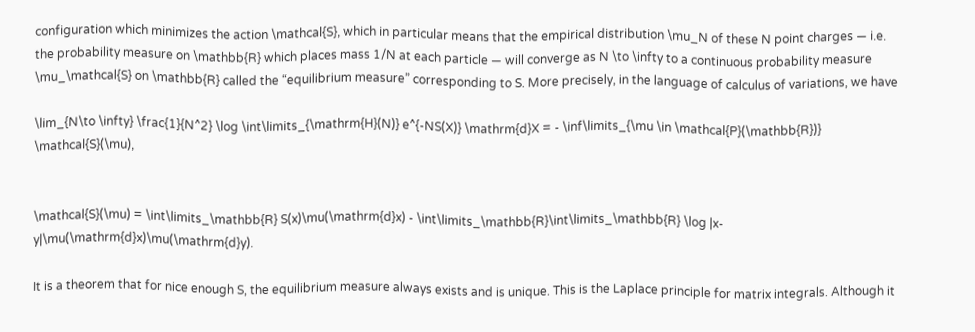configuration which minimizes the action \mathcal{S}, which in particular means that the empirical distribution \mu_N of these N point charges — i.e. the probability measure on \mathbb{R} which places mass 1/N at each particle — will converge as N \to \infty to a continuous probability measure \mu_\mathcal{S} on \mathbb{R} called the “equilibrium measure” corresponding to S. More precisely, in the language of calculus of variations, we have

\lim_{N\to \infty} \frac{1}{N^2} \log \int\limits_{\mathrm{H}(N)} e^{-NS(X)} \mathrm{d}X = - \inf\limits_{\mu \in \mathcal{P}(\mathbb{R})} \mathcal{S}(\mu),


\mathcal{S}(\mu) = \int\limits_\mathbb{R} S(x)\mu(\mathrm{d}x) - \int\limits_\mathbb{R}\int\limits_\mathbb{R} \log |x-y|\mu(\mathrm{d}x)\mu(\mathrm{d}y).

It is a theorem that for nice enough S, the equilibrium measure always exists and is unique. This is the Laplace principle for matrix integrals. Although it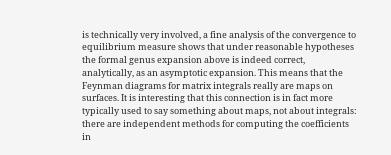is technically very involved, a fine analysis of the convergence to equilibrium measure shows that under reasonable hypotheses the formal genus expansion above is indeed correct, analytically, as an asymptotic expansion. This means that the Feynman diagrams for matrix integrals really are maps on surfaces. It is interesting that this connection is in fact more typically used to say something about maps, not about integrals: there are independent methods for computing the coefficients in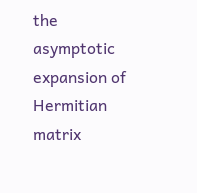the asymptotic expansion of Hermitian matrix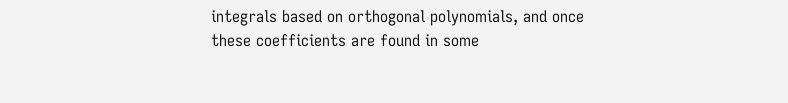integrals based on orthogonal polynomials, and once these coefficients are found in some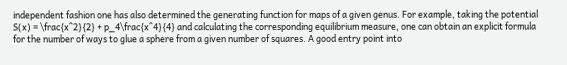independent fashion one has also determined the generating function for maps of a given genus. For example, taking the potential S(x) = \frac{x^2}{2} + p_4\frac{x^4}{4} and calculating the corresponding equilibrium measure, one can obtain an explicit formula for the number of ways to glue a sphere from a given number of squares. A good entry point into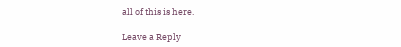all of this is here.

Leave a Reply